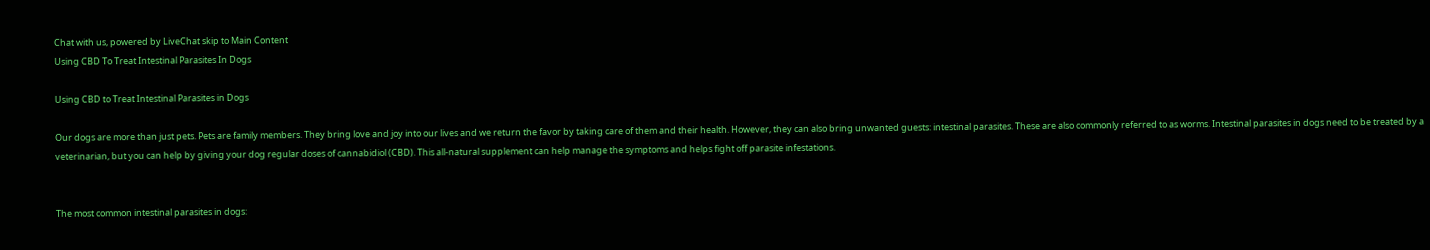Chat with us, powered by LiveChat skip to Main Content
Using CBD To Treat Intestinal Parasites In Dogs

Using CBD to Treat Intestinal Parasites in Dogs

Our dogs are more than just pets. Pets are family members. They bring love and joy into our lives and we return the favor by taking care of them and their health. However, they can also bring unwanted guests: intestinal parasites. These are also commonly referred to as worms. Intestinal parasites in dogs need to be treated by a veterinarian, but you can help by giving your dog regular doses of cannabidiol (CBD). This all-natural supplement can help manage the symptoms and helps fight off parasite infestations.


The most common intestinal parasites in dogs: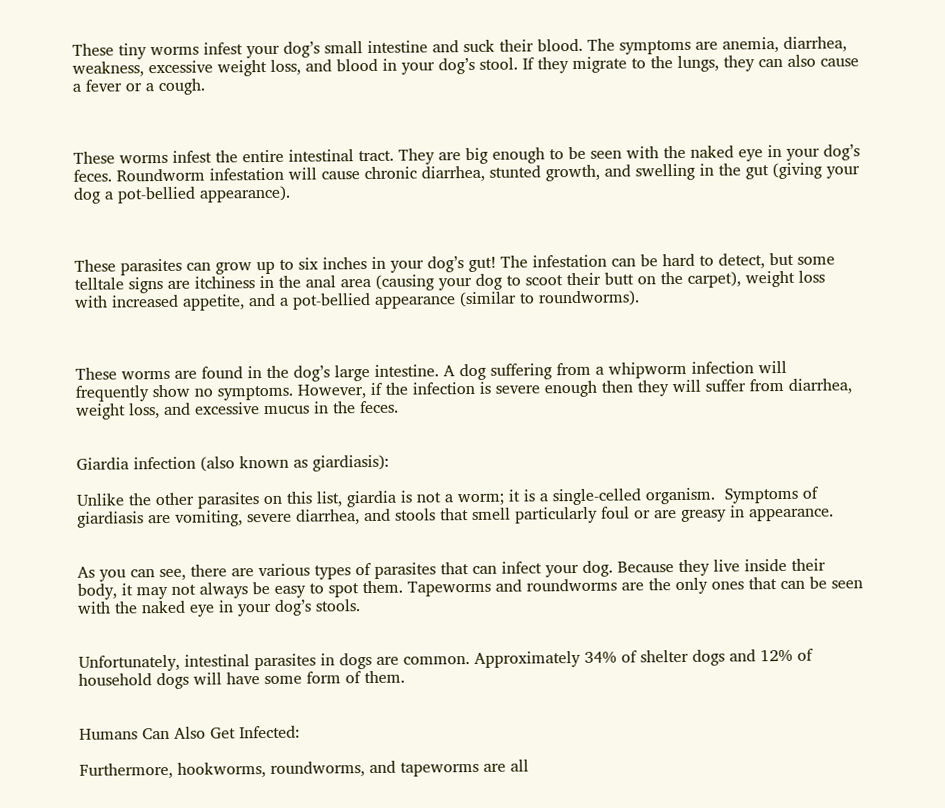These tiny worms infest your dog’s small intestine and suck their blood. The symptoms are anemia, diarrhea, weakness, excessive weight loss, and blood in your dog’s stool. If they migrate to the lungs, they can also cause a fever or a cough.



These worms infest the entire intestinal tract. They are big enough to be seen with the naked eye in your dog’s feces. Roundworm infestation will cause chronic diarrhea, stunted growth, and swelling in the gut (giving your dog a pot-bellied appearance).



These parasites can grow up to six inches in your dog’s gut! The infestation can be hard to detect, but some telltale signs are itchiness in the anal area (causing your dog to scoot their butt on the carpet), weight loss with increased appetite, and a pot-bellied appearance (similar to roundworms).



These worms are found in the dog’s large intestine. A dog suffering from a whipworm infection will frequently show no symptoms. However, if the infection is severe enough then they will suffer from diarrhea, weight loss, and excessive mucus in the feces.


Giardia infection (also known as giardiasis):

Unlike the other parasites on this list, giardia is not a worm; it is a single-celled organism.  Symptoms of giardiasis are vomiting, severe diarrhea, and stools that smell particularly foul or are greasy in appearance.


As you can see, there are various types of parasites that can infect your dog. Because they live inside their body, it may not always be easy to spot them. Tapeworms and roundworms are the only ones that can be seen with the naked eye in your dog’s stools.


Unfortunately, intestinal parasites in dogs are common. Approximately 34% of shelter dogs and 12% of household dogs will have some form of them.


Humans Can Also Get Infected:

Furthermore, hookworms, roundworms, and tapeworms are all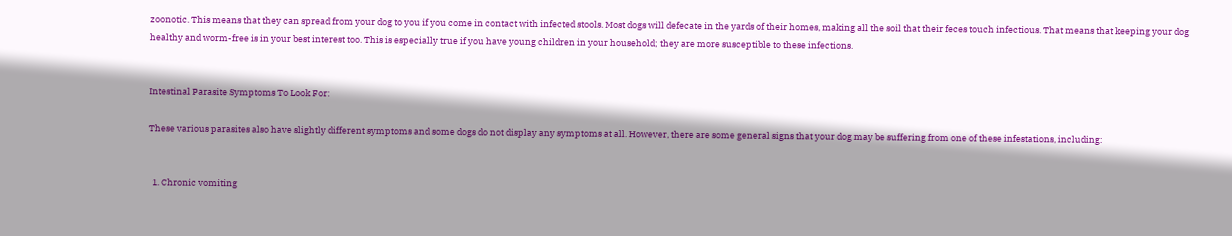zoonotic. This means that they can spread from your dog to you if you come in contact with infected stools. Most dogs will defecate in the yards of their homes, making all the soil that their feces touch infectious. That means that keeping your dog healthy and worm-free is in your best interest too. This is especially true if you have young children in your household; they are more susceptible to these infections.


Intestinal Parasite Symptoms To Look For:

These various parasites also have slightly different symptoms and some dogs do not display any symptoms at all. However, there are some general signs that your dog may be suffering from one of these infestations, including:


  1. Chronic vomiting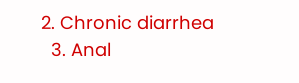2. Chronic diarrhea
  3. Anal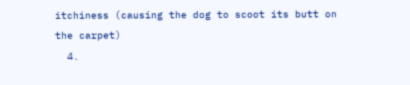itchiness (causing the dog to scoot its butt on the carpet)
  4.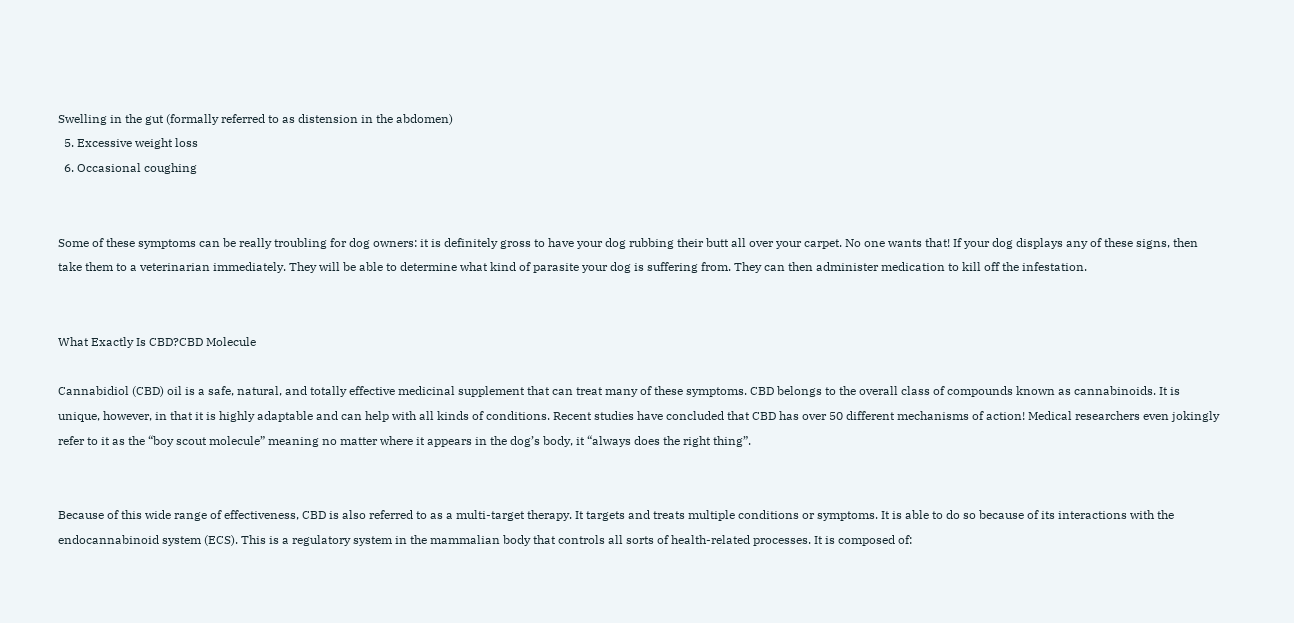Swelling in the gut (formally referred to as distension in the abdomen)
  5. Excessive weight loss
  6. Occasional coughing


Some of these symptoms can be really troubling for dog owners: it is definitely gross to have your dog rubbing their butt all over your carpet. No one wants that! If your dog displays any of these signs, then take them to a veterinarian immediately. They will be able to determine what kind of parasite your dog is suffering from. They can then administer medication to kill off the infestation.


What Exactly Is CBD?CBD Molecule

Cannabidiol (CBD) oil is a safe, natural, and totally effective medicinal supplement that can treat many of these symptoms. CBD belongs to the overall class of compounds known as cannabinoids. It is unique, however, in that it is highly adaptable and can help with all kinds of conditions. Recent studies have concluded that CBD has over 50 different mechanisms of action! Medical researchers even jokingly refer to it as the “boy scout molecule” meaning no matter where it appears in the dog’s body, it “always does the right thing”.


Because of this wide range of effectiveness, CBD is also referred to as a multi-target therapy. It targets and treats multiple conditions or symptoms. It is able to do so because of its interactions with the endocannabinoid system (ECS). This is a regulatory system in the mammalian body that controls all sorts of health-related processes. It is composed of: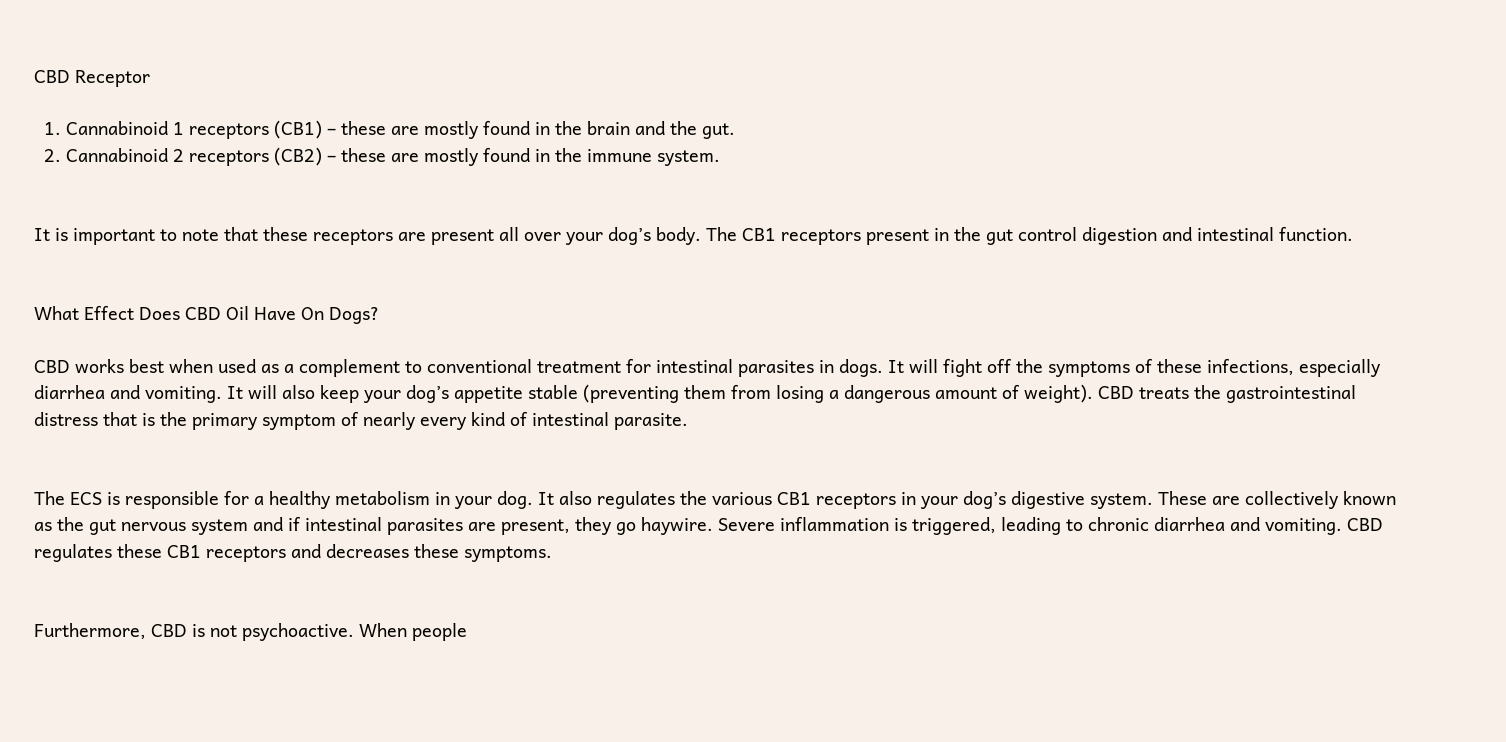CBD Receptor

  1. Cannabinoid 1 receptors (CB1) – these are mostly found in the brain and the gut.
  2. Cannabinoid 2 receptors (CB2) – these are mostly found in the immune system.


It is important to note that these receptors are present all over your dog’s body. The CB1 receptors present in the gut control digestion and intestinal function.


What Effect Does CBD Oil Have On Dogs?

CBD works best when used as a complement to conventional treatment for intestinal parasites in dogs. It will fight off the symptoms of these infections, especially diarrhea and vomiting. It will also keep your dog’s appetite stable (preventing them from losing a dangerous amount of weight). CBD treats the gastrointestinal distress that is the primary symptom of nearly every kind of intestinal parasite.


The ECS is responsible for a healthy metabolism in your dog. It also regulates the various CB1 receptors in your dog’s digestive system. These are collectively known as the gut nervous system and if intestinal parasites are present, they go haywire. Severe inflammation is triggered, leading to chronic diarrhea and vomiting. CBD regulates these CB1 receptors and decreases these symptoms.


Furthermore, CBD is not psychoactive. When people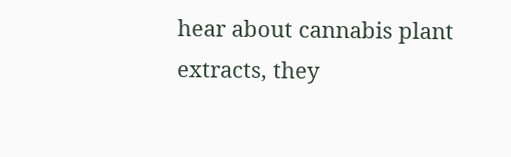hear about cannabis plant extracts, they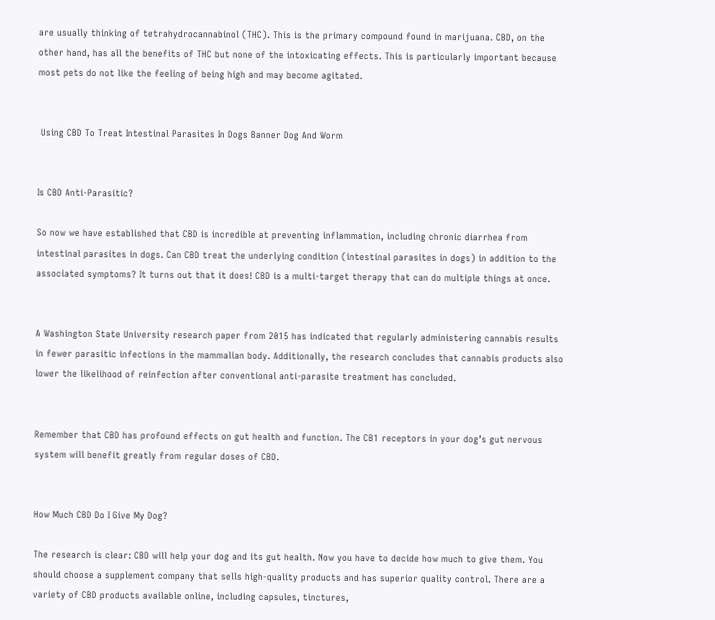are usually thinking of tetrahydrocannabinol (THC). This is the primary compound found in marijuana. CBD, on the other hand, has all the benefits of THC but none of the intoxicating effects. This is particularly important because most pets do not like the feeling of being high and may become agitated.


 Using CBD To Treat Intestinal Parasites In Dogs Banner Dog And Worm


Is CBD Anti-Parasitic?

So now we have established that CBD is incredible at preventing inflammation, including chronic diarrhea from intestinal parasites in dogs. Can CBD treat the underlying condition (intestinal parasites in dogs) in addition to the associated symptoms? It turns out that it does! CBD is a multi-target therapy that can do multiple things at once.


A Washington State University research paper from 2015 has indicated that regularly administering cannabis results in fewer parasitic infections in the mammalian body. Additionally, the research concludes that cannabis products also lower the likelihood of reinfection after conventional anti-parasite treatment has concluded.


Remember that CBD has profound effects on gut health and function. The CB1 receptors in your dog’s gut nervous system will benefit greatly from regular doses of CBD.


How Much CBD Do I Give My Dog?

The research is clear: CBD will help your dog and its gut health. Now you have to decide how much to give them. You should choose a supplement company that sells high-quality products and has superior quality control. There are a variety of CBD products available online, including capsules, tinctures,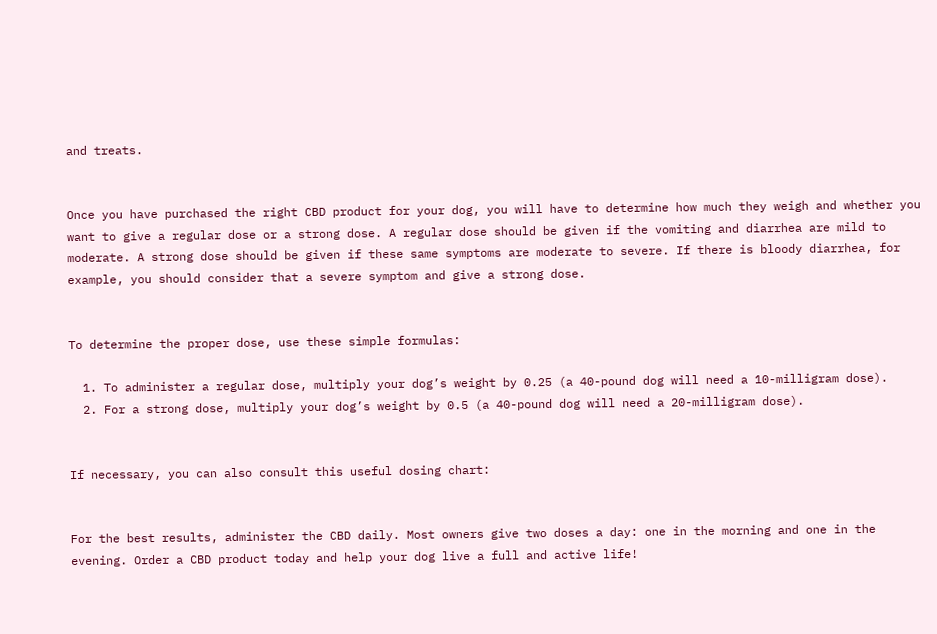and treats.


Once you have purchased the right CBD product for your dog, you will have to determine how much they weigh and whether you want to give a regular dose or a strong dose. A regular dose should be given if the vomiting and diarrhea are mild to moderate. A strong dose should be given if these same symptoms are moderate to severe. If there is bloody diarrhea, for example, you should consider that a severe symptom and give a strong dose.


To determine the proper dose, use these simple formulas:

  1. To administer a regular dose, multiply your dog’s weight by 0.25 (a 40-pound dog will need a 10-milligram dose).
  2. For a strong dose, multiply your dog’s weight by 0.5 (a 40-pound dog will need a 20-milligram dose).


If necessary, you can also consult this useful dosing chart:


For the best results, administer the CBD daily. Most owners give two doses a day: one in the morning and one in the evening. Order a CBD product today and help your dog live a full and active life!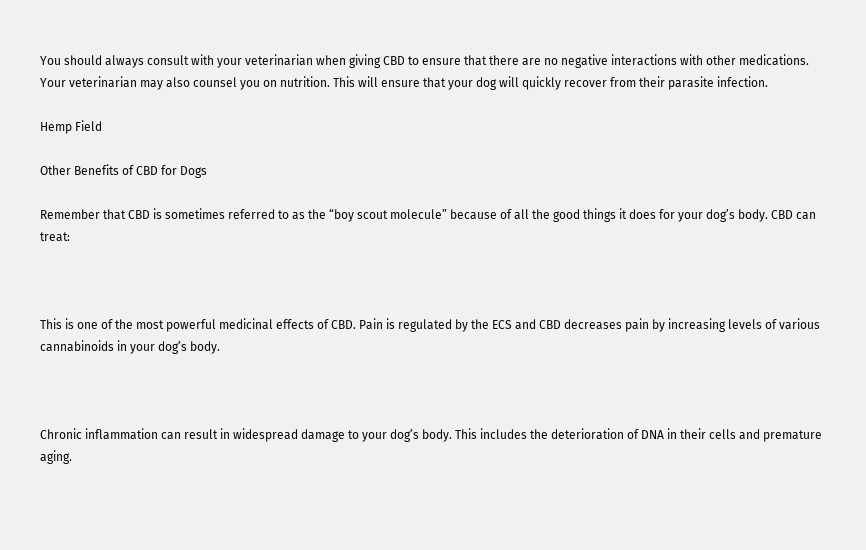You should always consult with your veterinarian when giving CBD to ensure that there are no negative interactions with other medications. Your veterinarian may also counsel you on nutrition. This will ensure that your dog will quickly recover from their parasite infection.

Hemp Field

Other Benefits of CBD for Dogs

Remember that CBD is sometimes referred to as the “boy scout molecule” because of all the good things it does for your dog’s body. CBD can treat:



This is one of the most powerful medicinal effects of CBD. Pain is regulated by the ECS and CBD decreases pain by increasing levels of various cannabinoids in your dog’s body.



Chronic inflammation can result in widespread damage to your dog’s body. This includes the deterioration of DNA in their cells and premature aging.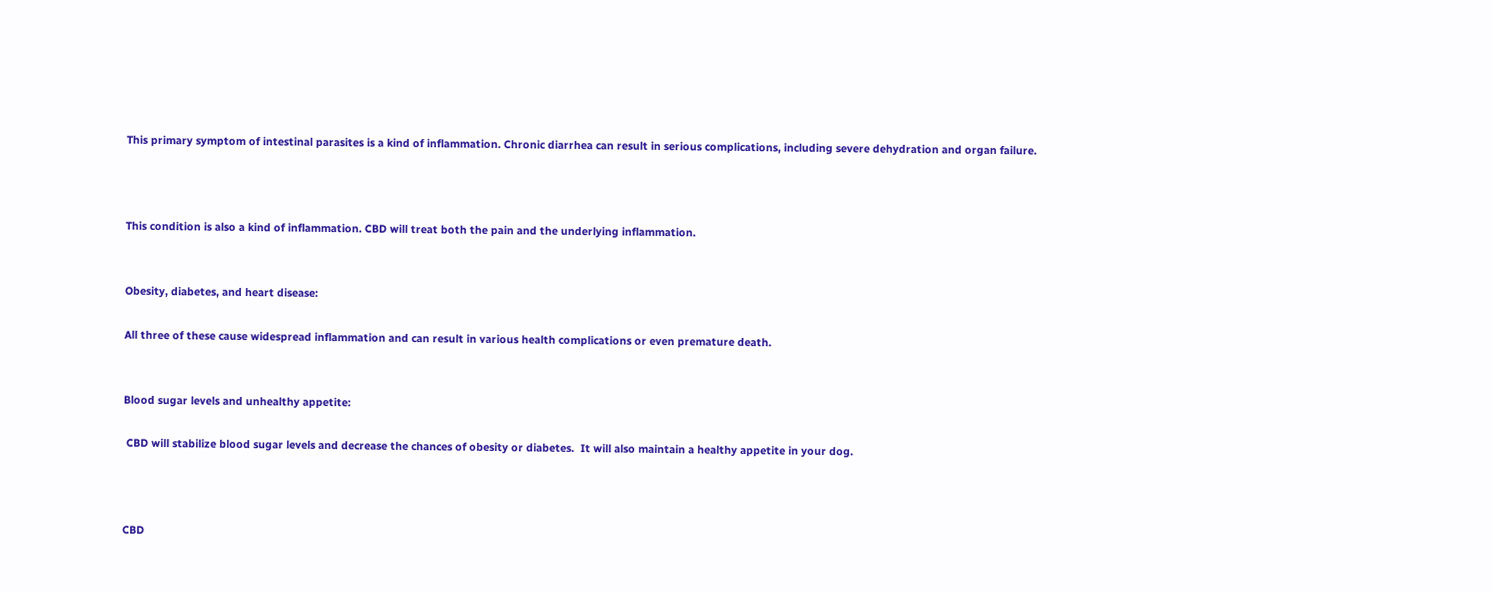This primary symptom of intestinal parasites is a kind of inflammation. Chronic diarrhea can result in serious complications, including severe dehydration and organ failure.



This condition is also a kind of inflammation. CBD will treat both the pain and the underlying inflammation.


Obesity, diabetes, and heart disease:

All three of these cause widespread inflammation and can result in various health complications or even premature death.


Blood sugar levels and unhealthy appetite:

 CBD will stabilize blood sugar levels and decrease the chances of obesity or diabetes.  It will also maintain a healthy appetite in your dog.



CBD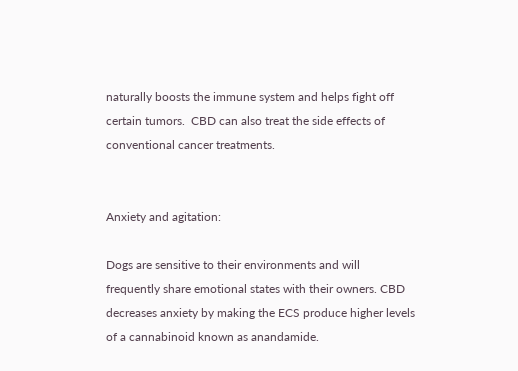naturally boosts the immune system and helps fight off certain tumors.  CBD can also treat the side effects of conventional cancer treatments.


Anxiety and agitation:

Dogs are sensitive to their environments and will frequently share emotional states with their owners. CBD decreases anxiety by making the ECS produce higher levels of a cannabinoid known as anandamide.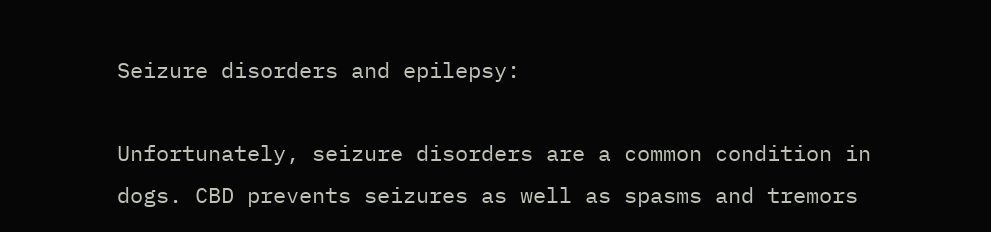Seizure disorders and epilepsy:

Unfortunately, seizure disorders are a common condition in dogs. CBD prevents seizures as well as spasms and tremors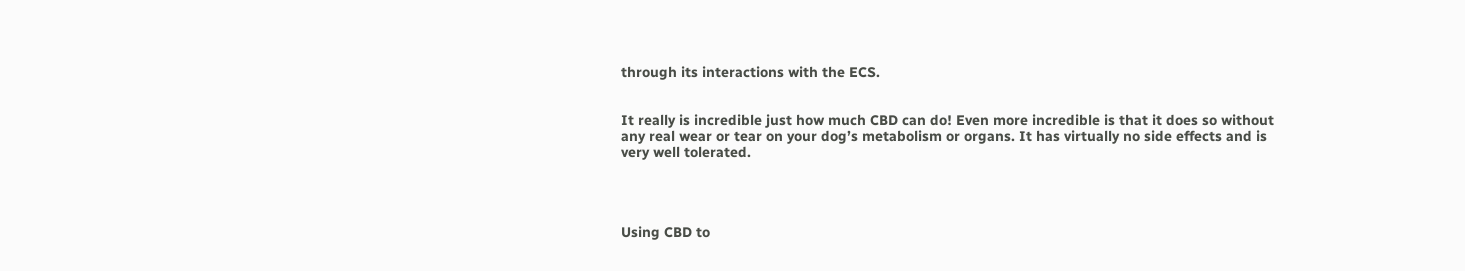through its interactions with the ECS.


It really is incredible just how much CBD can do! Even more incredible is that it does so without any real wear or tear on your dog’s metabolism or organs. It has virtually no side effects and is very well tolerated.




Using CBD to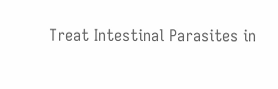Treat Intestinal Parasites in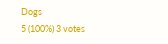Dogs
5 (100%) 3 votes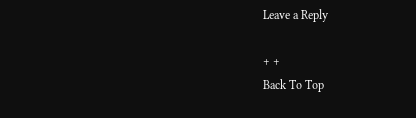Leave a Reply

+ +
Back To Top